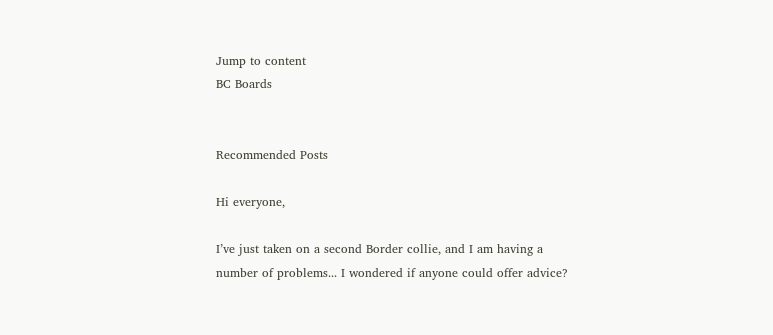Jump to content
BC Boards


Recommended Posts

Hi everyone,

I’ve just taken on a second Border collie, and I am having a number of problems... I wondered if anyone could offer advice?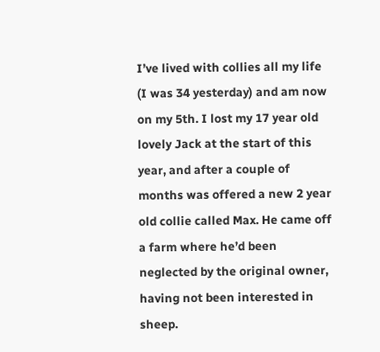I’ve lived with collies all my life (I was 34 yesterday) and am now on my 5th. I lost my 17 year old lovely Jack at the start of this year, and after a couple of months was offered a new 2 year old collie called Max. He came off a farm where he’d been neglected by the original owner, having not been interested in sheep.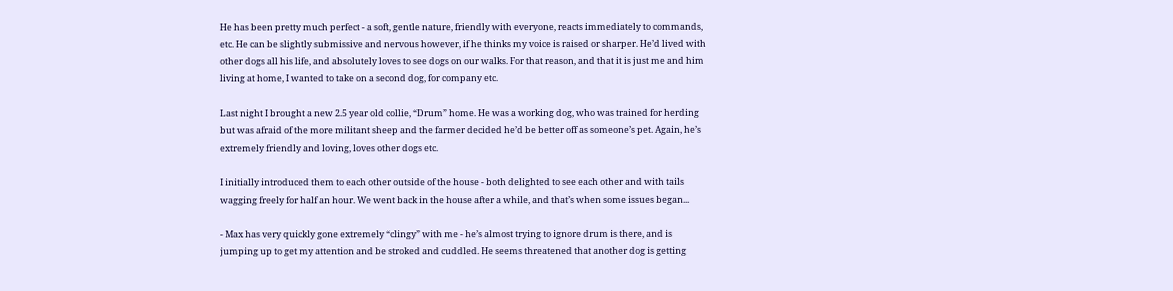He has been pretty much perfect - a soft, gentle nature, friendly with everyone, reacts immediately to commands, etc. He can be slightly submissive and nervous however, if he thinks my voice is raised or sharper. He’d lived with other dogs all his life, and absolutely loves to see dogs on our walks. For that reason, and that it is just me and him living at home, I wanted to take on a second dog, for company etc.

Last night I brought a new 2.5 year old collie, “Drum” home. He was a working dog, who was trained for herding but was afraid of the more militant sheep and the farmer decided he’d be better off as someone’s pet. Again, he’s extremely friendly and loving, loves other dogs etc.

I initially introduced them to each other outside of the house - both delighted to see each other and with tails wagging freely for half an hour. We went back in the house after a while, and that’s when some issues began...

- Max has very quickly gone extremely “clingy” with me - he’s almost trying to ignore drum is there, and is jumping up to get my attention and be stroked and cuddled. He seems threatened that another dog is getting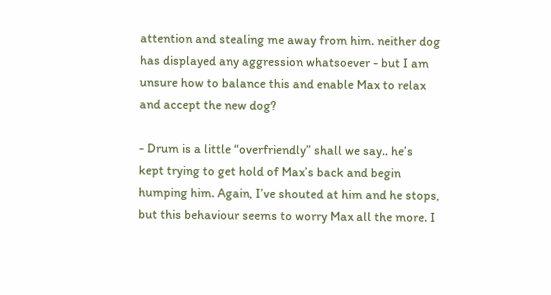attention and stealing me away from him. neither dog has displayed any aggression whatsoever - but I am unsure how to balance this and enable Max to relax and accept the new dog?

- Drum is a little “overfriendly” shall we say.. he’s kept trying to get hold of Max’s back and begin humping him. Again, I’ve shouted at him and he stops, but this behaviour seems to worry Max all the more. I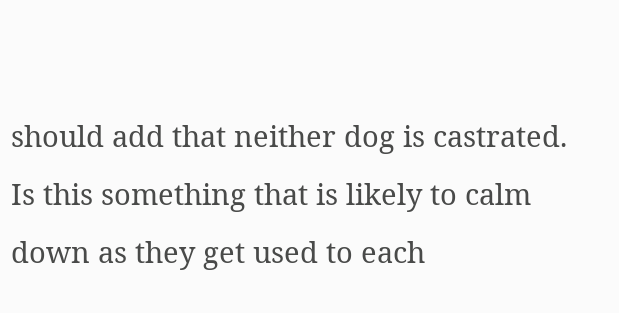should add that neither dog is castrated. Is this something that is likely to calm down as they get used to each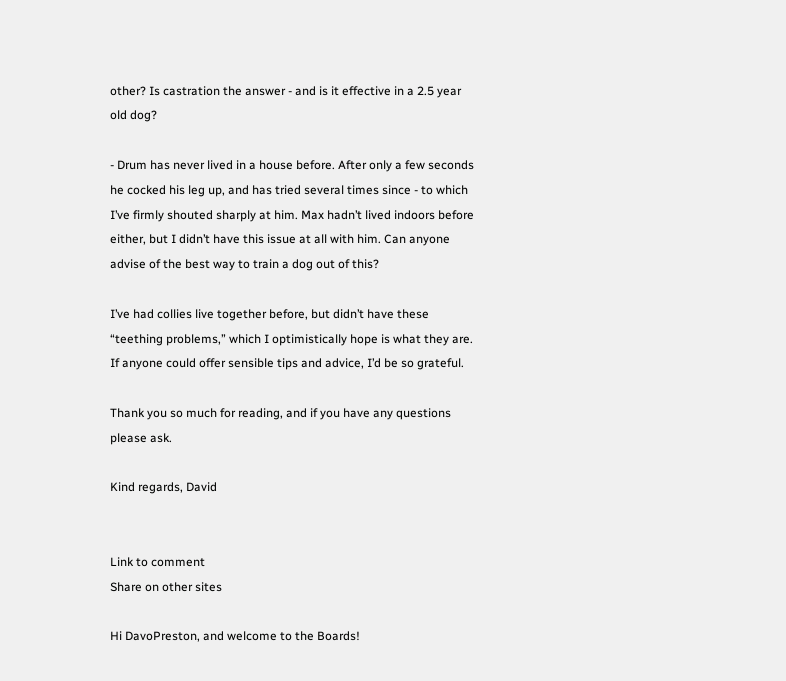other? Is castration the answer - and is it effective in a 2.5 year old dog?

- Drum has never lived in a house before. After only a few seconds he cocked his leg up, and has tried several times since - to which I’ve firmly shouted sharply at him. Max hadn’t lived indoors before either, but I didn’t have this issue at all with him. Can anyone advise of the best way to train a dog out of this?

I’ve had collies live together before, but didn’t have these “teething problems,” which I optimistically hope is what they are. If anyone could offer sensible tips and advice, I’d be so grateful.

Thank you so much for reading, and if you have any questions please ask.

Kind regards, David


Link to comment
Share on other sites

Hi DavoPreston, and welcome to the Boards!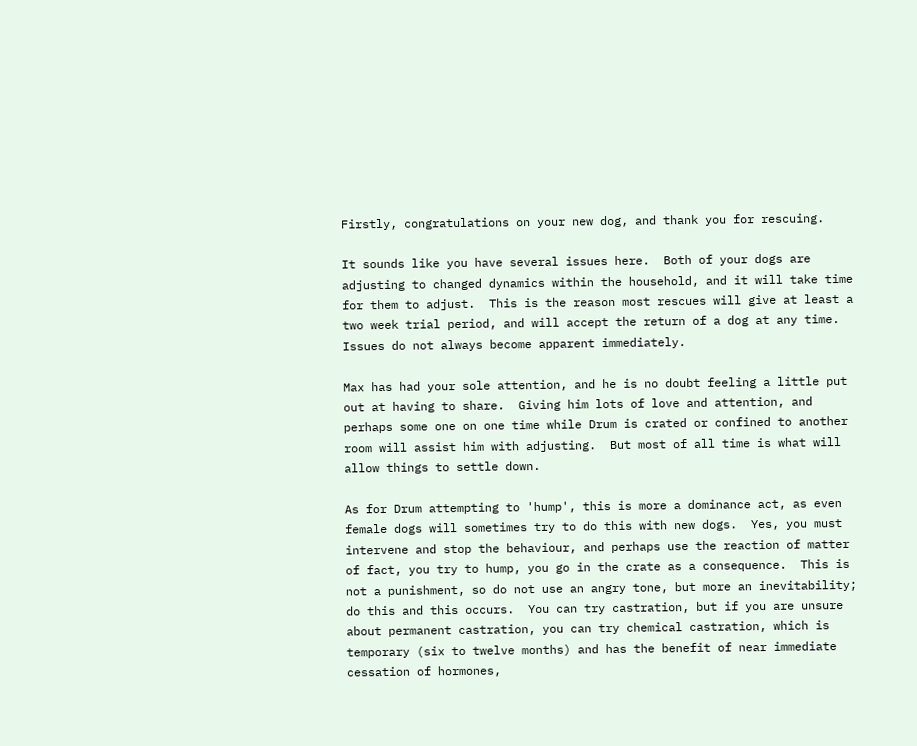Firstly, congratulations on your new dog, and thank you for rescuing.

It sounds like you have several issues here.  Both of your dogs are adjusting to changed dynamics within the household, and it will take time for them to adjust.  This is the reason most rescues will give at least a two week trial period, and will accept the return of a dog at any time.  Issues do not always become apparent immediately.

Max has had your sole attention, and he is no doubt feeling a little put out at having to share.  Giving him lots of love and attention, and perhaps some one on one time while Drum is crated or confined to another room will assist him with adjusting.  But most of all time is what will allow things to settle down.

As for Drum attempting to 'hump', this is more a dominance act, as even female dogs will sometimes try to do this with new dogs.  Yes, you must intervene and stop the behaviour, and perhaps use the reaction of matter of fact, you try to hump, you go in the crate as a consequence.  This is not a punishment, so do not use an angry tone, but more an inevitability; do this and this occurs.  You can try castration, but if you are unsure about permanent castration, you can try chemical castration, which is temporary (six to twelve months) and has the benefit of near immediate cessation of hormones,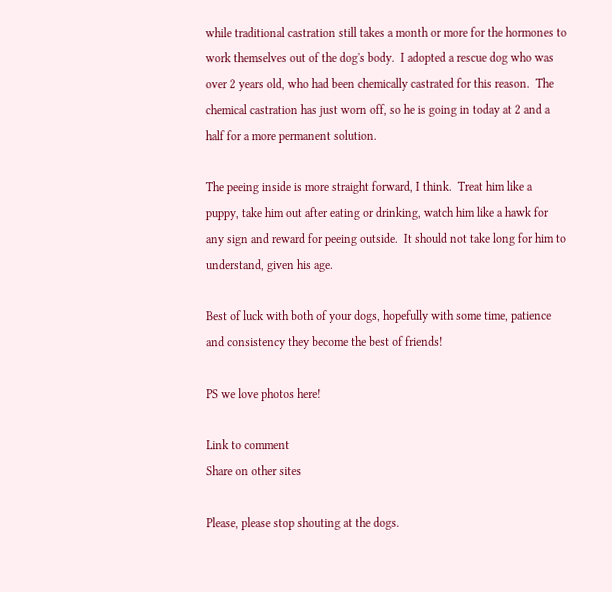while traditional castration still takes a month or more for the hormones to work themselves out of the dog's body.  I adopted a rescue dog who was over 2 years old, who had been chemically castrated for this reason.  The chemical castration has just worn off, so he is going in today at 2 and a half for a more permanent solution.

The peeing inside is more straight forward, I think.  Treat him like a puppy, take him out after eating or drinking, watch him like a hawk for any sign and reward for peeing outside.  It should not take long for him to understand, given his age.

Best of luck with both of your dogs, hopefully with some time, patience and consistency they become the best of friends!

PS we love photos here!

Link to comment
Share on other sites

Please, please stop shouting at the dogs.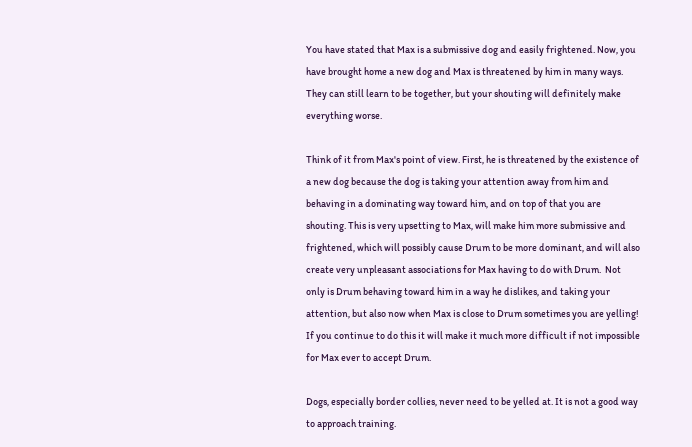You have stated that Max is a submissive dog and easily frightened. Now, you have brought home a new dog and Max is threatened by him in many ways. They can still learn to be together, but your shouting will definitely make everything worse.

Think of it from Max's point of view. First, he is threatened by the existence of a new dog because the dog is taking your attention away from him and behaving in a dominating way toward him, and on top of that you are shouting. This is very upsetting to Max, will make him more submissive and frightened, which will possibly cause Drum to be more dominant, and will also create very unpleasant associations for Max having to do with Drum.  Not only is Drum behaving toward him in a way he dislikes, and taking your attention, but also now when Max is close to Drum sometimes you are yelling! If you continue to do this it will make it much more difficult if not impossible for Max ever to accept Drum.

Dogs, especially border collies, never need to be yelled at. It is not a good way to approach training.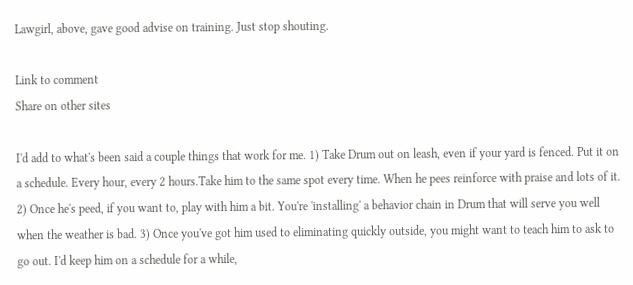Lawgirl, above, gave good advise on training. Just stop shouting.

Link to comment
Share on other sites

I'd add to what's been said a couple things that work for me. 1) Take Drum out on leash, even if your yard is fenced. Put it on a schedule. Every hour, every 2 hours.Take him to the same spot every time. When he pees reinforce with praise and lots of it. 2) Once he's peed, if you want to, play with him a bit. You're 'installing' a behavior chain in Drum that will serve you well when the weather is bad. 3) Once you've got him used to eliminating quickly outside, you might want to teach him to ask to go out. I'd keep him on a schedule for a while,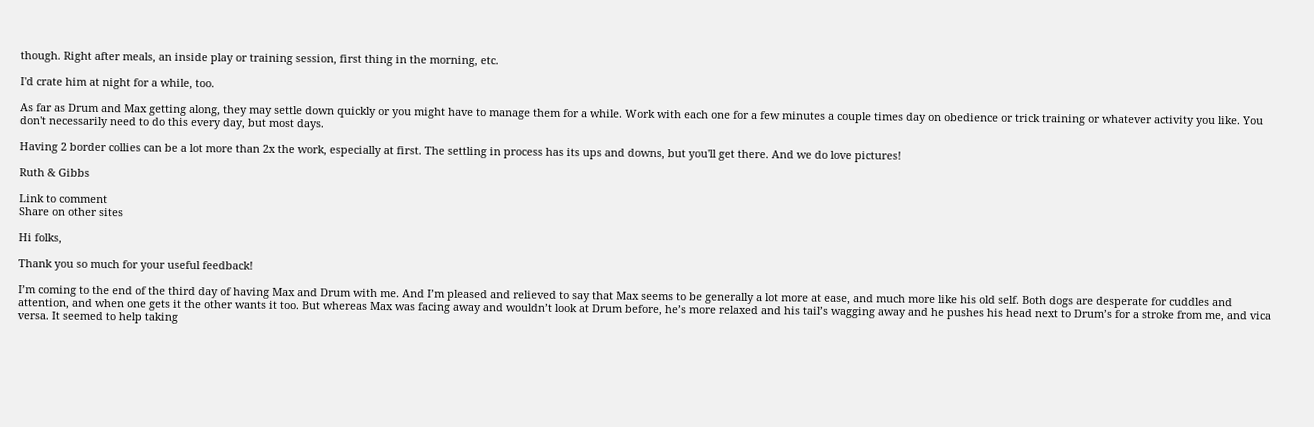though. Right after meals, an inside play or training session, first thing in the morning, etc.

I'd crate him at night for a while, too.

As far as Drum and Max getting along, they may settle down quickly or you might have to manage them for a while. Work with each one for a few minutes a couple times day on obedience or trick training or whatever activity you like. You don't necessarily need to do this every day, but most days.

Having 2 border collies can be a lot more than 2x the work, especially at first. The settling in process has its ups and downs, but you'll get there. And we do love pictures!

Ruth & Gibbs

Link to comment
Share on other sites

Hi folks,

Thank you so much for your useful feedback!

I’m coming to the end of the third day of having Max and Drum with me. And I’m pleased and relieved to say that Max seems to be generally a lot more at ease, and much more like his old self. Both dogs are desperate for cuddles and attention, and when one gets it the other wants it too. But whereas Max was facing away and wouldn’t look at Drum before, he’s more relaxed and his tail’s wagging away and he pushes his head next to Drum’s for a stroke from me, and vica versa. It seemed to help taking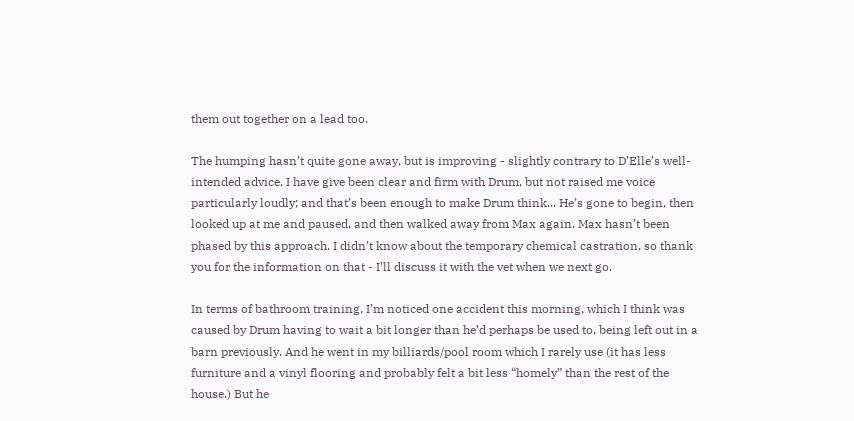them out together on a lead too.

The humping hasn’t quite gone away, but is improving - slightly contrary to D’Elle’s well-intended advice, I have give been clear and firm with Drum, but not raised me voice particularly loudly; and that’s been enough to make Drum think... He’s gone to begin, then looked up at me and paused, and then walked away from Max again. Max hasn’t been phased by this approach. I didn’t know about the temporary chemical castration, so thank you for the information on that - I’ll discuss it with the vet when we next go.

In terms of bathroom training, I’m noticed one accident this morning, which I think was caused by Drum having to wait a bit longer than he’d perhaps be used to, being left out in a barn previously. And he went in my billiards/pool room which I rarely use (it has less furniture and a vinyl flooring and probably felt a bit less “homely” than the rest of the house.) But he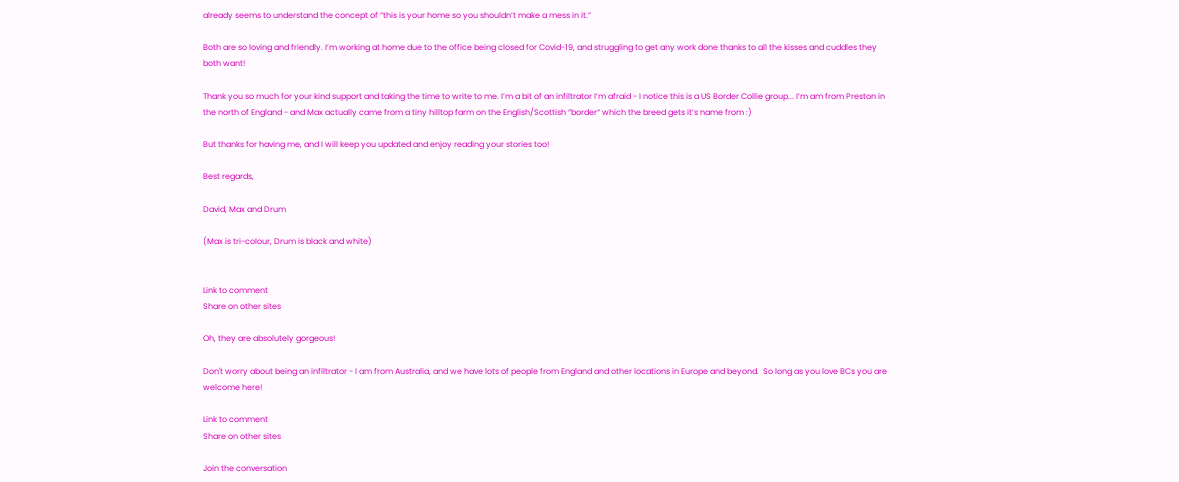already seems to understand the concept of “this is your home so you shouldn’t make a mess in it.”

Both are so loving and friendly. I’m working at home due to the office being closed for Covid-19, and struggling to get any work done thanks to all the kisses and cuddles they both want!

Thank you so much for your kind support and taking the time to write to me. I’m a bit of an infiltrator I’m afraid - I notice this is a US Border Collie group... I’m am from Preston in the north of England - and Max actually came from a tiny hilltop farm on the English/Scottish “border“ which the breed gets it’s name from :)

But thanks for having me, and I will keep you updated and enjoy reading your stories too!

Best regards,

David, Max and Drum

(Max is tri-colour, Drum is black and white)


Link to comment
Share on other sites

Oh, they are absolutely gorgeous!

Don't worry about being an infiltrator - I am from Australia, and we have lots of people from England and other locations in Europe and beyond.  So long as you love BCs you are welcome here!

Link to comment
Share on other sites

Join the conversation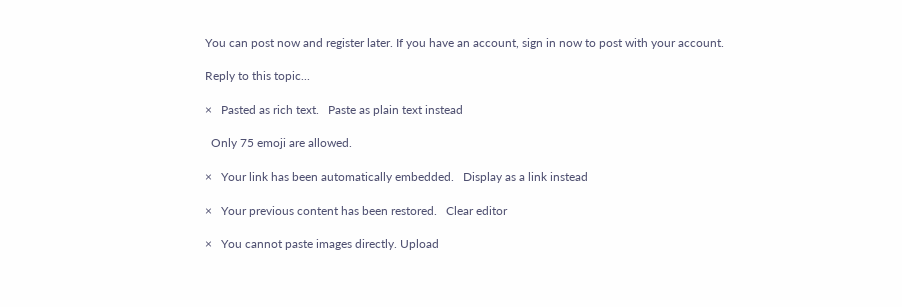You can post now and register later. If you have an account, sign in now to post with your account.

Reply to this topic...

×   Pasted as rich text.   Paste as plain text instead

  Only 75 emoji are allowed.

×   Your link has been automatically embedded.   Display as a link instead

×   Your previous content has been restored.   Clear editor

×   You cannot paste images directly. Upload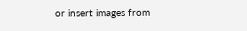or insert images from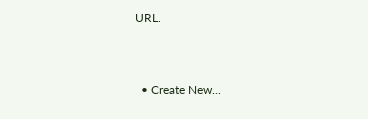URL.


  • Create New...